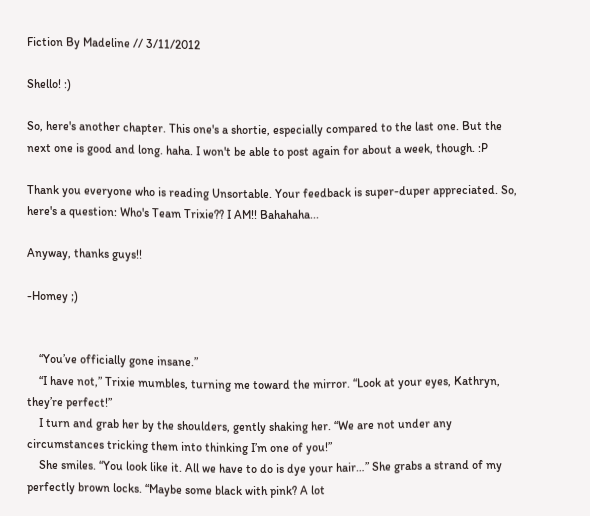Fiction By Madeline // 3/11/2012

Shello! :)

So, here's another chapter. This one's a shortie, especially compared to the last one. But the next one is good and long. haha. I won't be able to post again for about a week, though. :P

Thank you everyone who is reading Unsortable. Your feedback is super-duper appreciated. So, here's a question: Who's Team Trixie?? I AM!! Bahahaha...

Anyway, thanks guys!!

-Homey ;)


    “You’ve officially gone insane.”
    “I have not,” Trixie mumbles, turning me toward the mirror. “Look at your eyes, Kathryn, they’re perfect!”
    I turn and grab her by the shoulders, gently shaking her. “We are not under any circumstances tricking them into thinking I’m one of you!”
    She smiles. “You look like it. All we have to do is dye your hair…” She grabs a strand of my perfectly brown locks. “Maybe some black with pink? A lot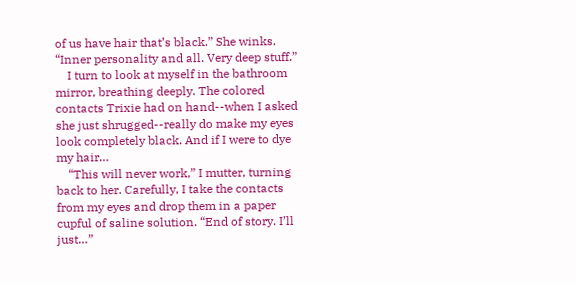of us have hair that’s black.” She winks. “Inner personality and all. Very deep stuff.”
    I turn to look at myself in the bathroom mirror, breathing deeply. The colored contacts Trixie had on hand--when I asked she just shrugged--really do make my eyes look completely black. And if I were to dye my hair…
    “This will never work,” I mutter, turning back to her. Carefully, I take the contacts from my eyes and drop them in a paper cupful of saline solution. “End of story. I’ll just…”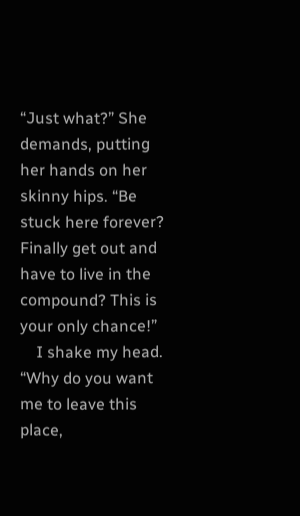“Just what?” She demands, putting her hands on her skinny hips. “Be stuck here forever? Finally get out and have to live in the compound? This is your only chance!”
    I shake my head. “Why do you want me to leave this place,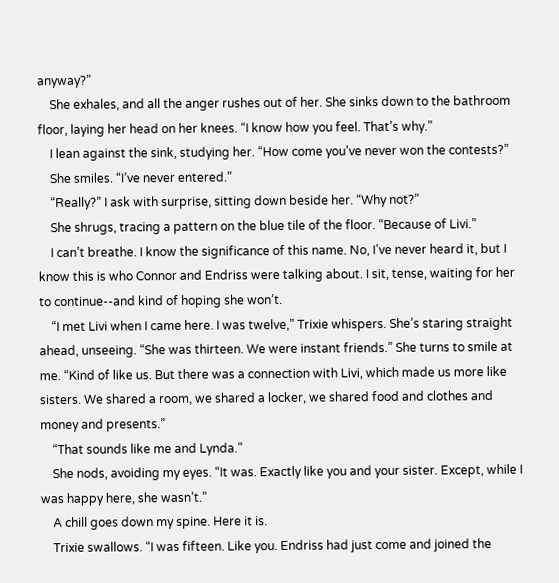anyway?”
    She exhales, and all the anger rushes out of her. She sinks down to the bathroom floor, laying her head on her knees. “I know how you feel. That’s why.”
    I lean against the sink, studying her. “How come you’ve never won the contests?”
    She smiles. “I’ve never entered.”
    “Really?” I ask with surprise, sitting down beside her. “Why not?”
    She shrugs, tracing a pattern on the blue tile of the floor. “Because of Livi.”
    I can’t breathe. I know the significance of this name. No, I’ve never heard it, but I know this is who Connor and Endriss were talking about. I sit, tense, waiting for her to continue--and kind of hoping she won’t.
    “I met Livi when I came here. I was twelve,” Trixie whispers. She’s staring straight ahead, unseeing. “She was thirteen. We were instant friends.” She turns to smile at me. “Kind of like us. But there was a connection with Livi, which made us more like sisters. We shared a room, we shared a locker, we shared food and clothes and money and presents.”
    “That sounds like me and Lynda.”
    She nods, avoiding my eyes. “It was. Exactly like you and your sister. Except, while I was happy here, she wasn’t.”
    A chill goes down my spine. Here it is.
    Trixie swallows. “I was fifteen. Like you. Endriss had just come and joined the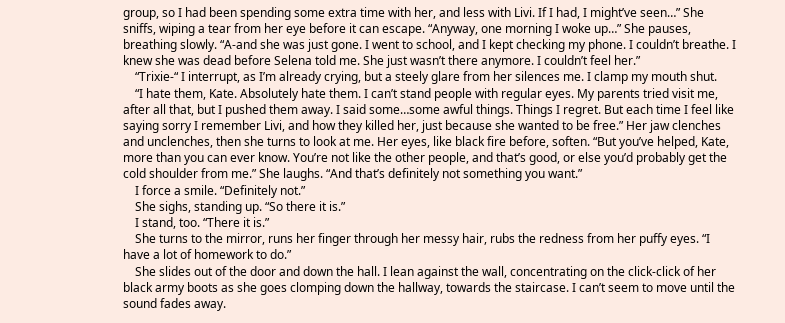group, so I had been spending some extra time with her, and less with Livi. If I had, I might’ve seen…” She sniffs, wiping a tear from her eye before it can escape. “Anyway, one morning I woke up…” She pauses, breathing slowly. “A-and she was just gone. I went to school, and I kept checking my phone. I couldn’t breathe. I knew she was dead before Selena told me. She just wasn’t there anymore. I couldn’t feel her.”
    “Trixie-“ I interrupt, as I’m already crying, but a steely glare from her silences me. I clamp my mouth shut.
    “I hate them, Kate. Absolutely hate them. I can’t stand people with regular eyes. My parents tried visit me, after all that, but I pushed them away. I said some…some awful things. Things I regret. But each time I feel like saying sorry I remember Livi, and how they killed her, just because she wanted to be free.” Her jaw clenches and unclenches, then she turns to look at me. Her eyes, like black fire before, soften. “But you’ve helped, Kate, more than you can ever know. You’re not like the other people, and that’s good, or else you’d probably get the cold shoulder from me.” She laughs. “And that’s definitely not something you want.”
    I force a smile. “Definitely not.”
    She sighs, standing up. “So there it is.”
    I stand, too. “There it is.”
    She turns to the mirror, runs her finger through her messy hair, rubs the redness from her puffy eyes. “I have a lot of homework to do.”
    She slides out of the door and down the hall. I lean against the wall, concentrating on the click-click of her black army boots as she goes clomping down the hallway, towards the staircase. I can’t seem to move until the sound fades away.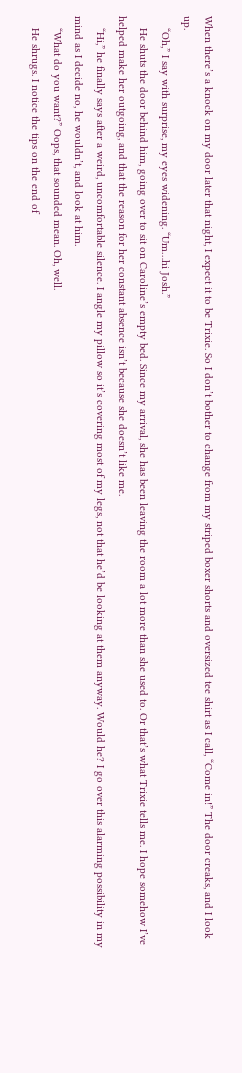When there’s a knock on my door later that night, I expect it to be Trixie. So I don’t bother to change from my striped boxer shorts and oversized tee shirt as I call, “Come in!” The door creaks, and I look up.
    “Oh,” I say with surprise, my eyes widening. “Um…hi Josh.”
    He shuts the door behind him, going over to sit on Caroline’s empty bed. Since my arrival, she has been leaving the room a lot more than she used to. Or that’s what Trixie tells me. I hope somehow I’ve helped make her outgoing, and that the reason for her constant absence isn’t because she doesn’t like me.
    “Hi,” he finally says after a weird, uncomfortable silence. I angle my pillow so it’s covering most of my legs, not that he’d be looking at them anyway. Would he? I go over this alarming possibility in my mind as I decide no, he wouldn’t, and look at him.
    “What do you want?” Oops, that sounded mean. Oh, well.
    He shrugs. I notice the tips on the end of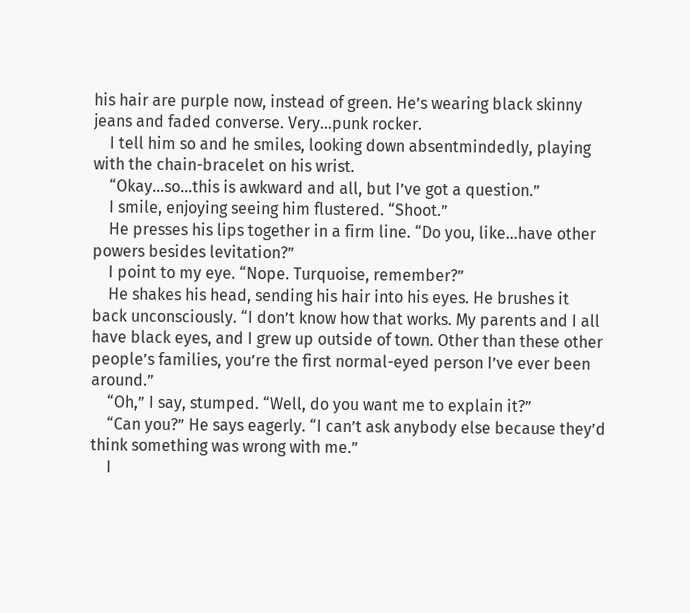his hair are purple now, instead of green. He’s wearing black skinny jeans and faded converse. Very…punk rocker.
    I tell him so and he smiles, looking down absentmindedly, playing with the chain-bracelet on his wrist.
    “Okay…so…this is awkward and all, but I’ve got a question.”
    I smile, enjoying seeing him flustered. “Shoot.”
    He presses his lips together in a firm line. “Do you, like…have other powers besides levitation?”
    I point to my eye. “Nope. Turquoise, remember?”
    He shakes his head, sending his hair into his eyes. He brushes it back unconsciously. “I don’t know how that works. My parents and I all have black eyes, and I grew up outside of town. Other than these other people’s families, you’re the first normal-eyed person I’ve ever been around.”
    “Oh,” I say, stumped. “Well, do you want me to explain it?”
    “Can you?” He says eagerly. “I can’t ask anybody else because they’d think something was wrong with me.”
    I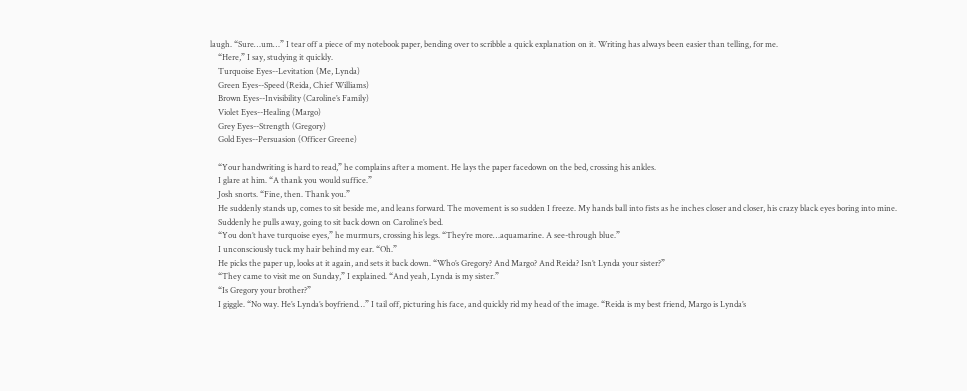laugh. “Sure…um…” I tear off a piece of my notebook paper, bending over to scribble a quick explanation on it. Writing has always been easier than telling, for me.
    “Here,” I say, studying it quickly.
    Turquoise Eyes--Levitation (Me, Lynda)
    Green Eyes--Speed (Reida, Chief Williams)
    Brown Eyes--Invisibility (Caroline’s Family)
    Violet Eyes--Healing (Margo)
    Grey Eyes--Strength (Gregory)
    Gold Eyes--Persuasion (Officer Greene)

    “Your handwriting is hard to read,” he complains after a moment. He lays the paper facedown on the bed, crossing his ankles.
    I glare at him. “A thank you would suffice.”
    Josh snorts. “Fine, then. Thank you.”
    He suddenly stands up, comes to sit beside me, and leans forward. The movement is so sudden I freeze. My hands ball into fists as he inches closer and closer, his crazy black eyes boring into mine.
    Suddenly he pulls away, going to sit back down on Caroline’s bed.
    “You don’t have turquoise eyes,” he murmurs, crossing his legs. “They’re more…aquamarine. A see-through blue.”
    I unconsciously tuck my hair behind my ear. “Oh.”
    He picks the paper up, looks at it again, and sets it back down. “Who’s Gregory? And Margo? And Reida? Isn’t Lynda your sister?”
    “They came to visit me on Sunday,” I explained. “And yeah, Lynda is my sister.”
    “Is Gregory your brother?”
    I giggle. “No way. He’s Lynda’s boyfriend…” I tail off, picturing his face, and quickly rid my head of the image. “Reida is my best friend, Margo is Lynda’s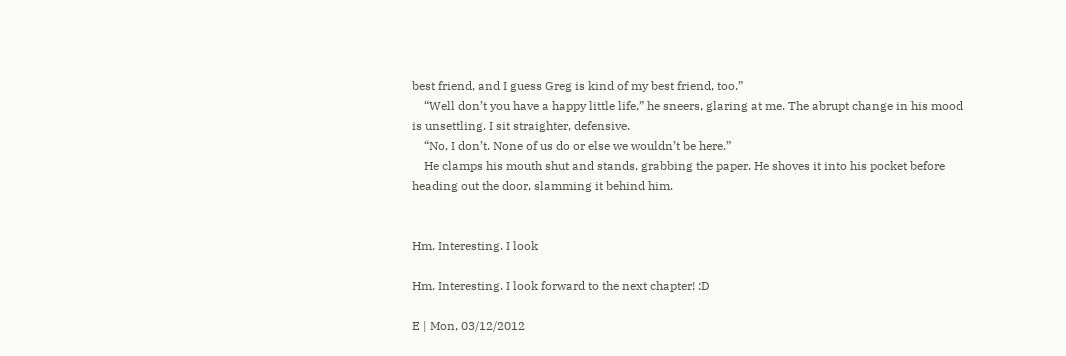best friend, and I guess Greg is kind of my best friend, too.”
    “Well don’t you have a happy little life,” he sneers, glaring at me. The abrupt change in his mood is unsettling. I sit straighter, defensive.
    “No, I don’t. None of us do or else we wouldn’t be here.”
    He clamps his mouth shut and stands, grabbing the paper. He shoves it into his pocket before heading out the door, slamming it behind him.


Hm. Interesting. I look

Hm. Interesting. I look forward to the next chapter! :D

E | Mon, 03/12/2012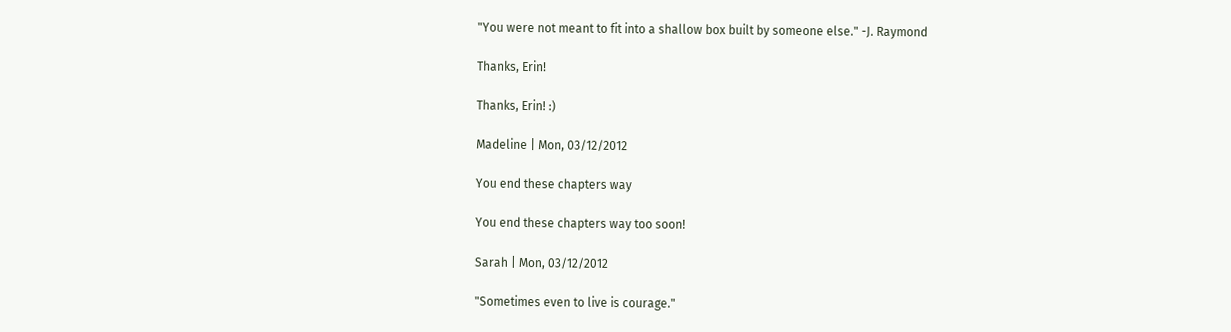"You were not meant to fit into a shallow box built by someone else." -J. Raymond

Thanks, Erin!

Thanks, Erin! :)

Madeline | Mon, 03/12/2012

You end these chapters way

You end these chapters way too soon!

Sarah | Mon, 03/12/2012

"Sometimes even to live is courage."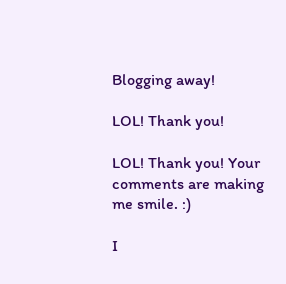Blogging away!

LOL! Thank you!

LOL! Thank you! Your comments are making me smile. :)

I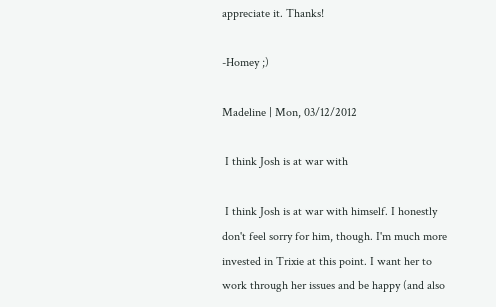appreciate it. Thanks!

-Homey ;)

Madeline | Mon, 03/12/2012

 I think Josh is at war with

 I think Josh is at war with himself. I honestly don't feel sorry for him, though. I'm much more invested in Trixie at this point. I want her to work through her issues and be happy (and also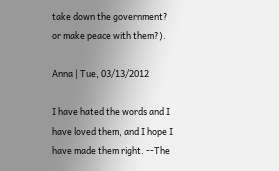take down the government? or make peace with them?).

Anna | Tue, 03/13/2012

I have hated the words and I have loved them, and I hope I have made them right. --The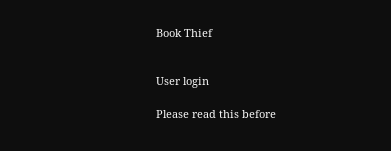Book Thief


User login

Please read this before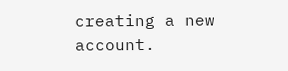creating a new account.